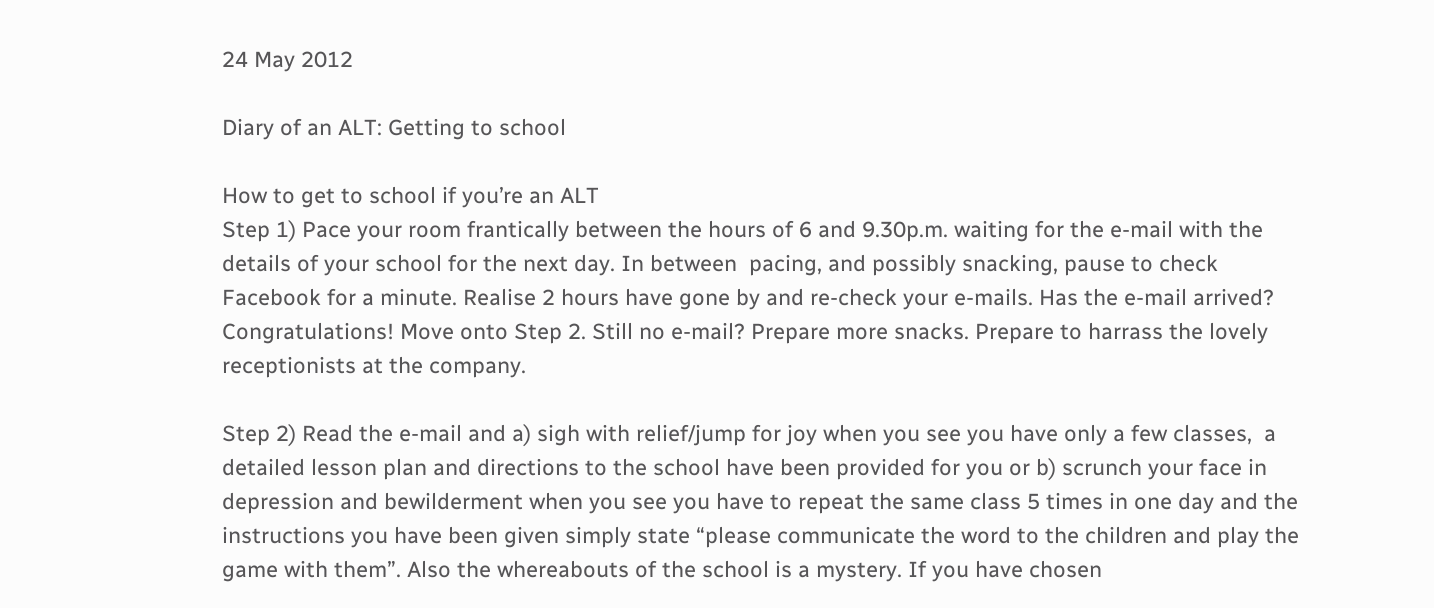24 May 2012

Diary of an ALT: Getting to school

How to get to school if you’re an ALT
Step 1) Pace your room frantically between the hours of 6 and 9.30p.m. waiting for the e-mail with the details of your school for the next day. In between  pacing, and possibly snacking, pause to check Facebook for a minute. Realise 2 hours have gone by and re-check your e-mails. Has the e-mail arrived? Congratulations! Move onto Step 2. Still no e-mail? Prepare more snacks. Prepare to harrass the lovely receptionists at the company.

Step 2) Read the e-mail and a) sigh with relief/jump for joy when you see you have only a few classes,  a detailed lesson plan and directions to the school have been provided for you or b) scrunch your face in depression and bewilderment when you see you have to repeat the same class 5 times in one day and the instructions you have been given simply state “please communicate the word to the children and play the game with them”. Also the whereabouts of the school is a mystery. If you have chosen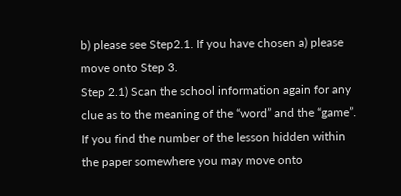b) please see Step2.1. If you have chosen a) please move onto Step 3.
Step 2.1) Scan the school information again for any clue as to the meaning of the “word” and the “game”.  If you find the number of the lesson hidden within the paper somewhere you may move onto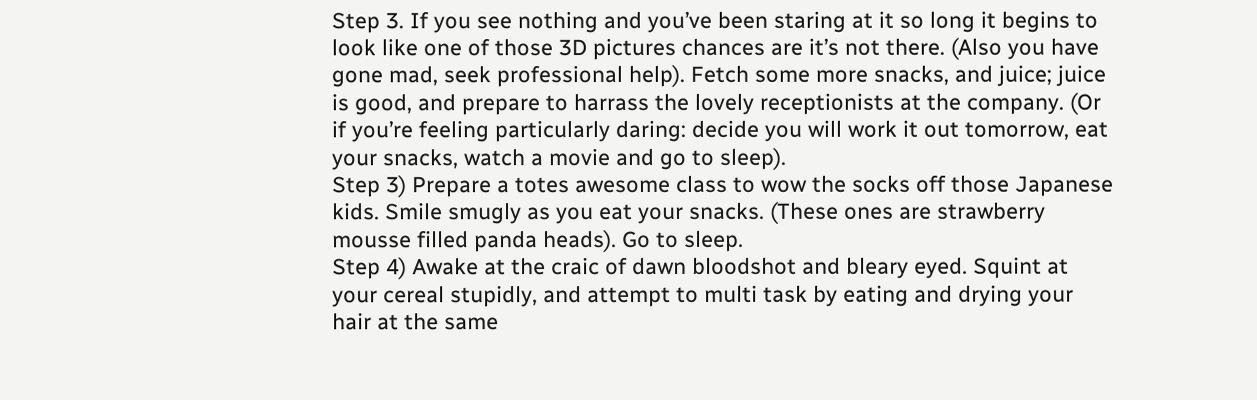Step 3. If you see nothing and you’ve been staring at it so long it begins to look like one of those 3D pictures chances are it’s not there. (Also you have gone mad, seek professional help). Fetch some more snacks, and juice; juice is good, and prepare to harrass the lovely receptionists at the company. (Or if you’re feeling particularly daring: decide you will work it out tomorrow, eat your snacks, watch a movie and go to sleep).
Step 3) Prepare a totes awesome class to wow the socks off those Japanese kids. Smile smugly as you eat your snacks. (These ones are strawberry mousse filled panda heads). Go to sleep.
Step 4) Awake at the craic of dawn bloodshot and bleary eyed. Squint at your cereal stupidly, and attempt to multi task by eating and drying your hair at the same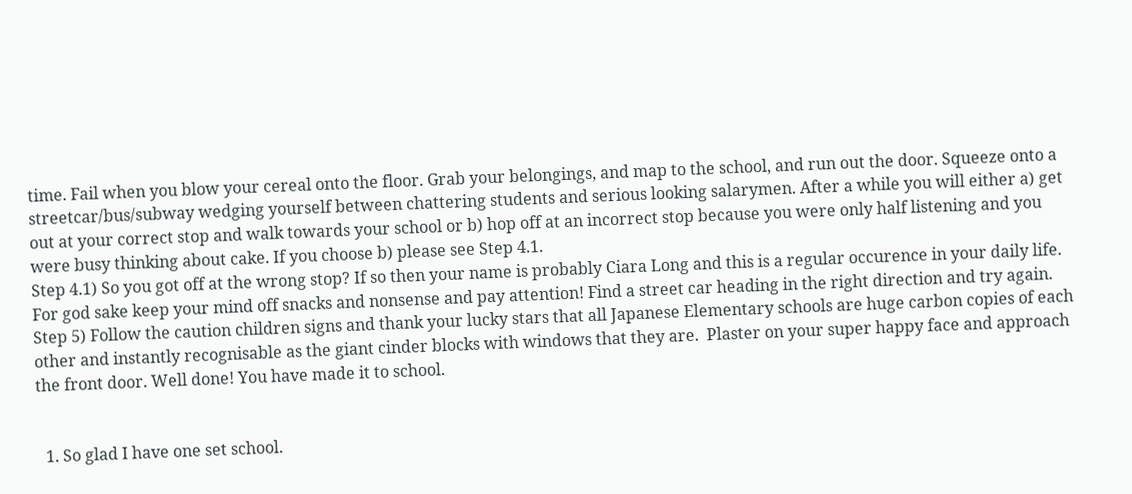time. Fail when you blow your cereal onto the floor. Grab your belongings, and map to the school, and run out the door. Squeeze onto a streetcar/bus/subway wedging yourself between chattering students and serious looking salarymen. After a while you will either a) get out at your correct stop and walk towards your school or b) hop off at an incorrect stop because you were only half listening and you were busy thinking about cake. If you choose b) please see Step 4.1.
Step 4.1) So you got off at the wrong stop? If so then your name is probably Ciara Long and this is a regular occurence in your daily life. For god sake keep your mind off snacks and nonsense and pay attention! Find a street car heading in the right direction and try again.
Step 5) Follow the caution children signs and thank your lucky stars that all Japanese Elementary schools are huge carbon copies of each other and instantly recognisable as the giant cinder blocks with windows that they are.  Plaster on your super happy face and approach the front door. Well done! You have made it to school.


  1. So glad I have one set school.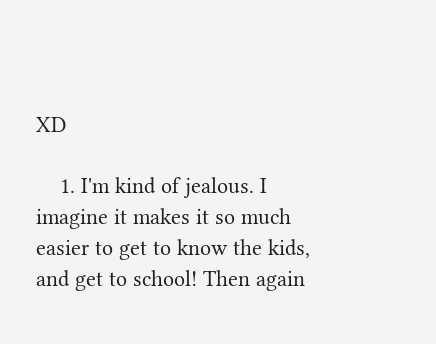XD

    1. I'm kind of jealous. I imagine it makes it so much easier to get to know the kids, and get to school! Then again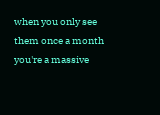when you only see them once a month you're a massive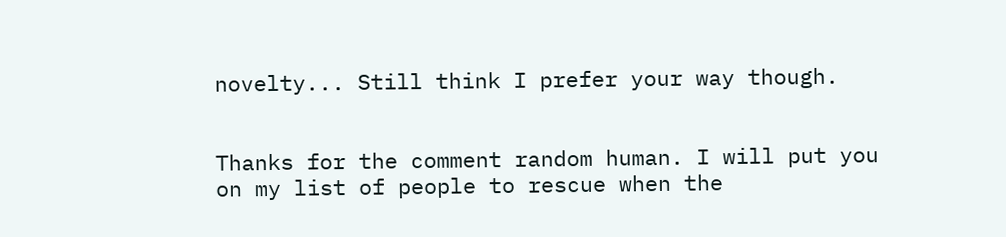novelty... Still think I prefer your way though.


Thanks for the comment random human. I will put you on my list of people to rescue when the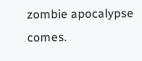zombie apocalypse comes.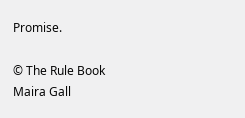Promise.

© The Rule Book
Maira Gall